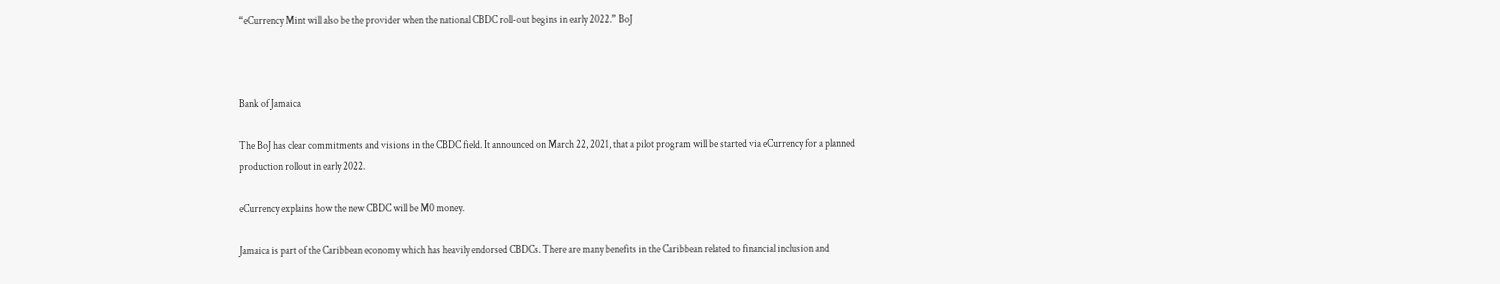“eCurrency Mint will also be the provider when the national CBDC roll-out begins in early 2022.” BoJ



Bank of Jamaica

The BoJ has clear commitments and visions in the CBDC field. It announced on March 22, 2021, that a pilot program will be started via eCurrency for a planned production rollout in early 2022.

eCurrency explains how the new CBDC will be M0 money.

Jamaica is part of the Caribbean economy which has heavily endorsed CBDCs. There are many benefits in the Caribbean related to financial inclusion and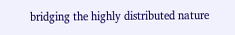bridging the highly distributed nature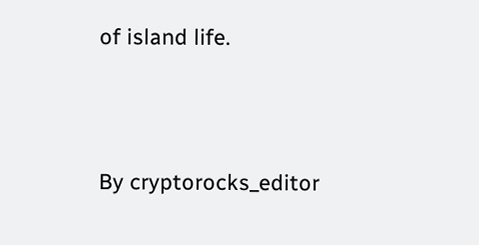of island life.





By cryptorocks_editor